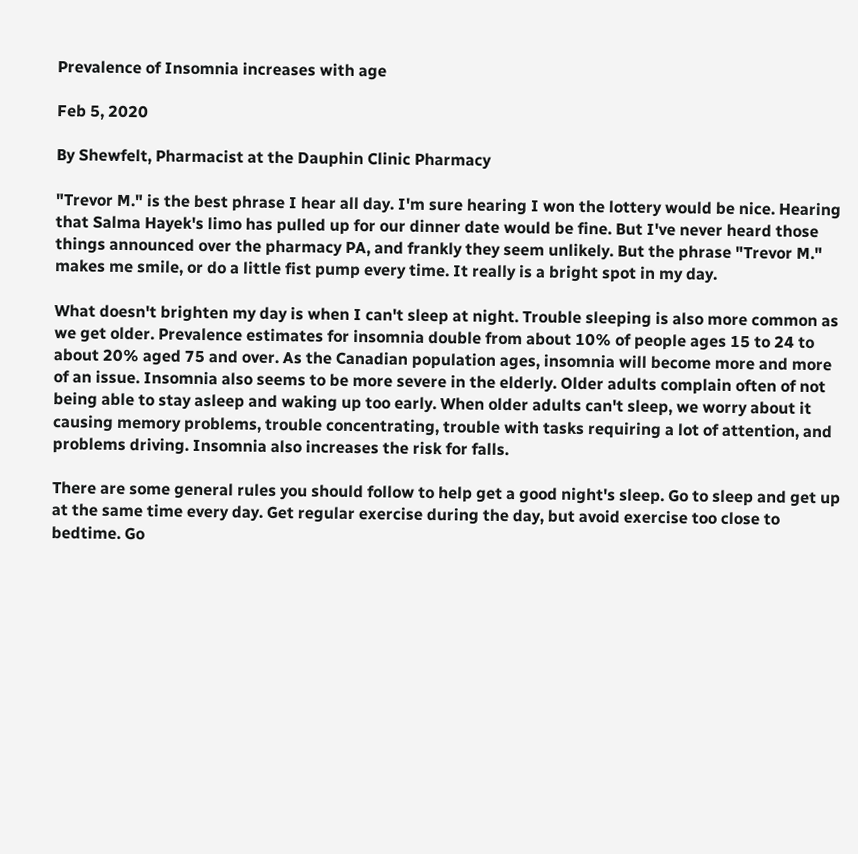Prevalence of Insomnia increases with age

Feb 5, 2020

By Shewfelt, Pharmacist at the Dauphin Clinic Pharmacy

"Trevor M." is the best phrase I hear all day. I'm sure hearing I won the lottery would be nice. Hearing that Salma Hayek's limo has pulled up for our dinner date would be fine. But I've never heard those things announced over the pharmacy PA, and frankly they seem unlikely. But the phrase "Trevor M." makes me smile, or do a little fist pump every time. It really is a bright spot in my day.

What doesn't brighten my day is when I can't sleep at night. Trouble sleeping is also more common as we get older. Prevalence estimates for insomnia double from about 10% of people ages 15 to 24 to about 20% aged 75 and over. As the Canadian population ages, insomnia will become more and more of an issue. Insomnia also seems to be more severe in the elderly. Older adults complain often of not being able to stay asleep and waking up too early. When older adults can't sleep, we worry about it causing memory problems, trouble concentrating, trouble with tasks requiring a lot of attention, and problems driving. Insomnia also increases the risk for falls.

There are some general rules you should follow to help get a good night's sleep. Go to sleep and get up at the same time every day. Get regular exercise during the day, but avoid exercise too close to bedtime. Go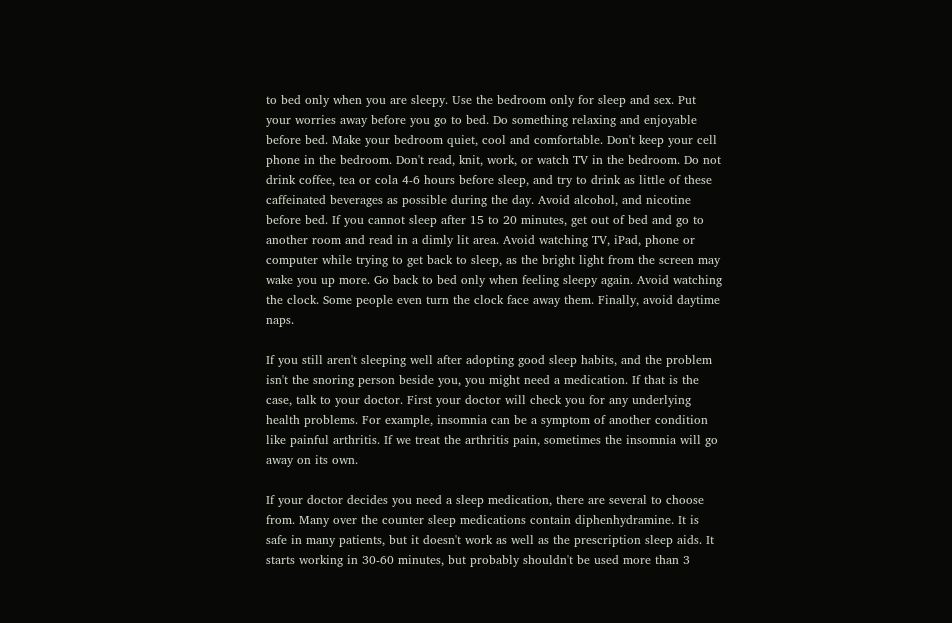to bed only when you are sleepy. Use the bedroom only for sleep and sex. Put your worries away before you go to bed. Do something relaxing and enjoyable before bed. Make your bedroom quiet, cool and comfortable. Don't keep your cell phone in the bedroom. Don't read, knit, work, or watch TV in the bedroom. Do not drink coffee, tea or cola 4-6 hours before sleep, and try to drink as little of these caffeinated beverages as possible during the day. Avoid alcohol, and nicotine before bed. If you cannot sleep after 15 to 20 minutes, get out of bed and go to another room and read in a dimly lit area. Avoid watching TV, iPad, phone or computer while trying to get back to sleep, as the bright light from the screen may wake you up more. Go back to bed only when feeling sleepy again. Avoid watching the clock. Some people even turn the clock face away them. Finally, avoid daytime naps.

If you still aren't sleeping well after adopting good sleep habits, and the problem isn't the snoring person beside you, you might need a medication. If that is the case, talk to your doctor. First your doctor will check you for any underlying health problems. For example, insomnia can be a symptom of another condition like painful arthritis. If we treat the arthritis pain, sometimes the insomnia will go away on its own.

If your doctor decides you need a sleep medication, there are several to choose from. Many over the counter sleep medications contain diphenhydramine. It is safe in many patients, but it doesn't work as well as the prescription sleep aids. It starts working in 30-60 minutes, but probably shouldn't be used more than 3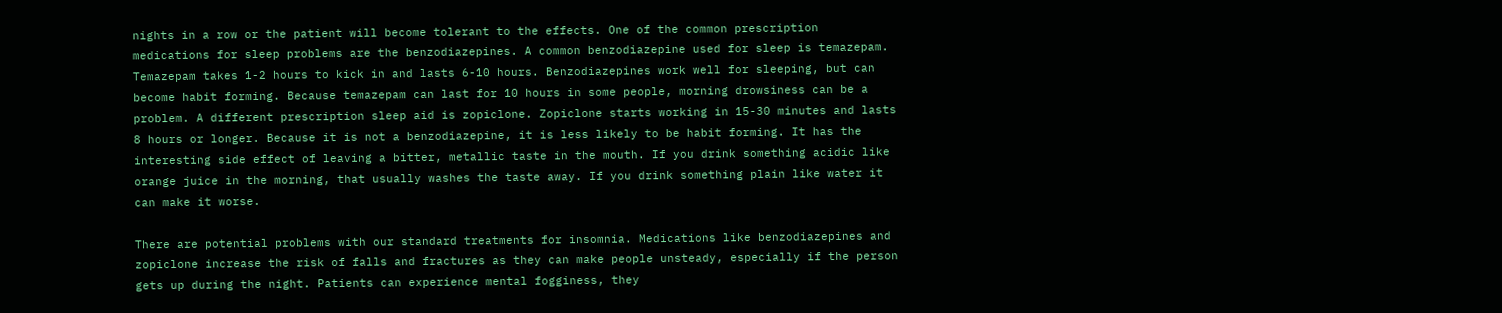nights in a row or the patient will become tolerant to the effects. One of the common prescription medications for sleep problems are the benzodiazepines. A common benzodiazepine used for sleep is temazepam. Temazepam takes 1-2 hours to kick in and lasts 6-10 hours. Benzodiazepines work well for sleeping, but can become habit forming. Because temazepam can last for 10 hours in some people, morning drowsiness can be a problem. A different prescription sleep aid is zopiclone. Zopiclone starts working in 15-30 minutes and lasts 8 hours or longer. Because it is not a benzodiazepine, it is less likely to be habit forming. It has the interesting side effect of leaving a bitter, metallic taste in the mouth. If you drink something acidic like orange juice in the morning, that usually washes the taste away. If you drink something plain like water it can make it worse.

There are potential problems with our standard treatments for insomnia. Medications like benzodiazepines and zopiclone increase the risk of falls and fractures as they can make people unsteady, especially if the person gets up during the night. Patients can experience mental fogginess, they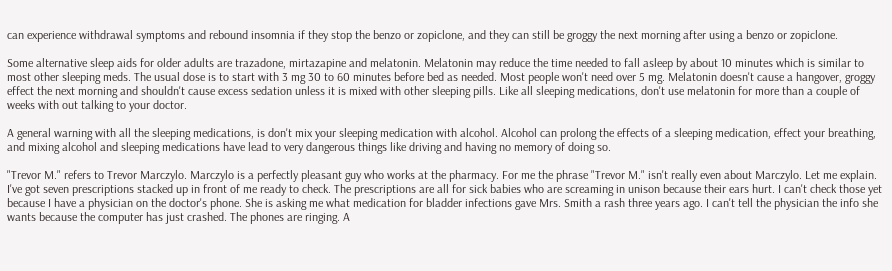can experience withdrawal symptoms and rebound insomnia if they stop the benzo or zopiclone, and they can still be groggy the next morning after using a benzo or zopiclone.

Some alternative sleep aids for older adults are trazadone, mirtazapine and melatonin. Melatonin may reduce the time needed to fall asleep by about 10 minutes which is similar to most other sleeping meds. The usual dose is to start with 3 mg 30 to 60 minutes before bed as needed. Most people won't need over 5 mg. Melatonin doesn't cause a hangover, groggy effect the next morning and shouldn't cause excess sedation unless it is mixed with other sleeping pills. Like all sleeping medications, don't use melatonin for more than a couple of weeks with out talking to your doctor.

A general warning with all the sleeping medications, is don't mix your sleeping medication with alcohol. Alcohol can prolong the effects of a sleeping medication, effect your breathing, and mixing alcohol and sleeping medications have lead to very dangerous things like driving and having no memory of doing so.

"Trevor M." refers to Trevor Marczylo. Marczylo is a perfectly pleasant guy who works at the pharmacy. For me the phrase "Trevor M." isn't really even about Marczylo. Let me explain. I've got seven prescriptions stacked up in front of me ready to check. The prescriptions are all for sick babies who are screaming in unison because their ears hurt. I can't check those yet because I have a physician on the doctor's phone. She is asking me what medication for bladder infections gave Mrs. Smith a rash three years ago. I can't tell the physician the info she wants because the computer has just crashed. The phones are ringing. A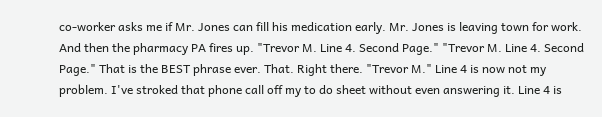co-worker asks me if Mr. Jones can fill his medication early. Mr. Jones is leaving town for work. And then the pharmacy PA fires up. "Trevor M. Line 4. Second Page." "Trevor M. Line 4. Second Page." That is the BEST phrase ever. That. Right there. "Trevor M." Line 4 is now not my problem. I've stroked that phone call off my to do sheet without even answering it. Line 4 is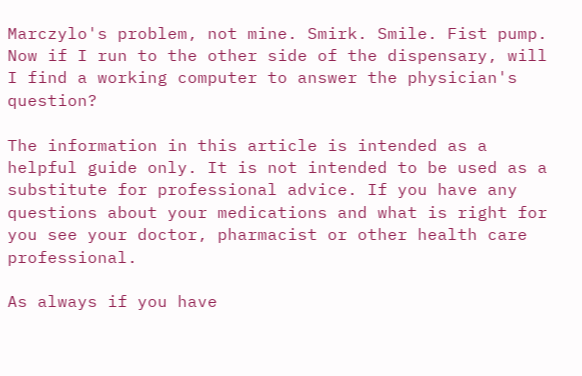Marczylo's problem, not mine. Smirk. Smile. Fist pump. Now if I run to the other side of the dispensary, will I find a working computer to answer the physician's question?

The information in this article is intended as a helpful guide only. It is not intended to be used as a substitute for professional advice. If you have any questions about your medications and what is right for you see your doctor, pharmacist or other health care professional.

As always if you have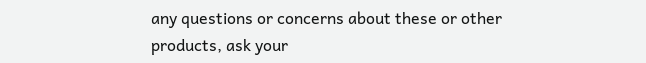any questions or concerns about these or other products, ask your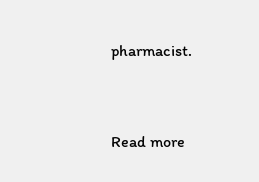pharmacist.


Read more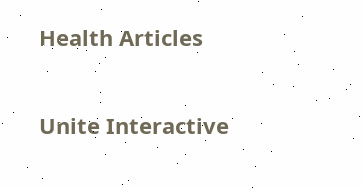Health Articles

Unite Interactive